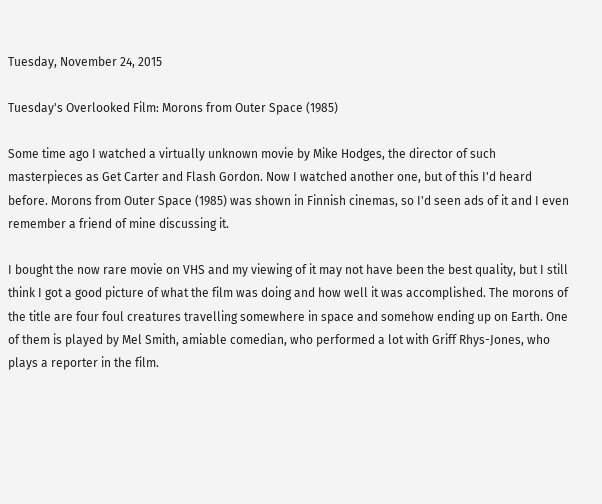Tuesday, November 24, 2015

Tuesday's Overlooked Film: Morons from Outer Space (1985)

Some time ago I watched a virtually unknown movie by Mike Hodges, the director of such masterpieces as Get Carter and Flash Gordon. Now I watched another one, but of this I'd heard before. Morons from Outer Space (1985) was shown in Finnish cinemas, so I'd seen ads of it and I even remember a friend of mine discussing it.

I bought the now rare movie on VHS and my viewing of it may not have been the best quality, but I still think I got a good picture of what the film was doing and how well it was accomplished. The morons of the title are four foul creatures travelling somewhere in space and somehow ending up on Earth. One of them is played by Mel Smith, amiable comedian, who performed a lot with Griff Rhys-Jones, who plays a reporter in the film.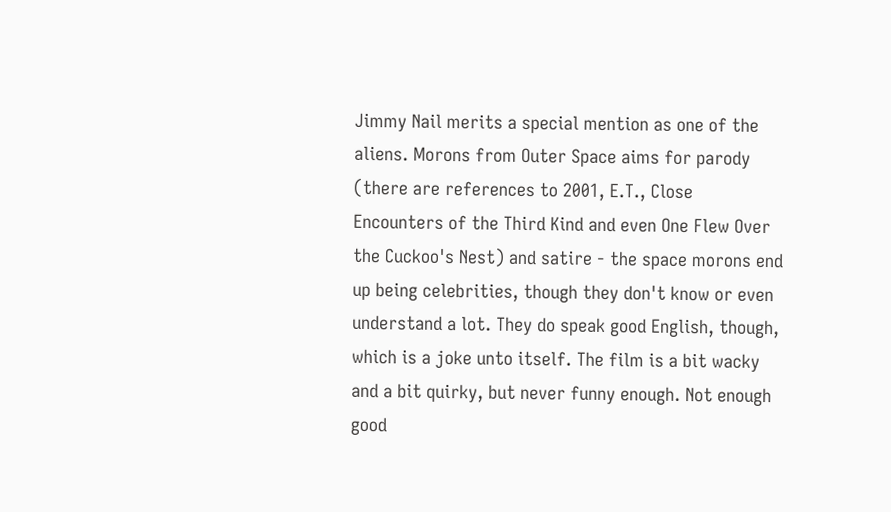Jimmy Nail merits a special mention as one of the aliens. Morons from Outer Space aims for parody (there are references to 2001, E.T., Close Encounters of the Third Kind and even One Flew Over the Cuckoo's Nest) and satire - the space morons end up being celebrities, though they don't know or even understand a lot. They do speak good English, though, which is a joke unto itself. The film is a bit wacky and a bit quirky, but never funny enough. Not enough good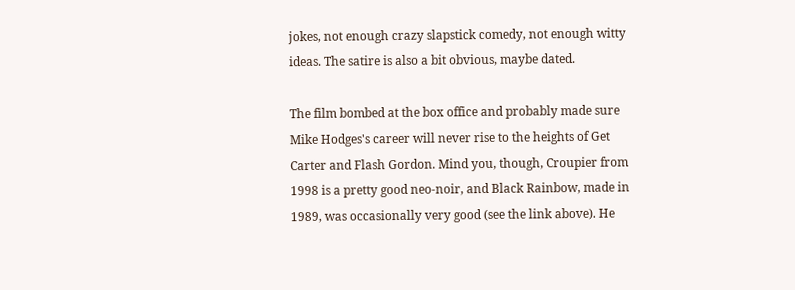jokes, not enough crazy slapstick comedy, not enough witty ideas. The satire is also a bit obvious, maybe dated.

The film bombed at the box office and probably made sure Mike Hodges's career will never rise to the heights of Get Carter and Flash Gordon. Mind you, though, Croupier from 1998 is a pretty good neo-noir, and Black Rainbow, made in 1989, was occasionally very good (see the link above). He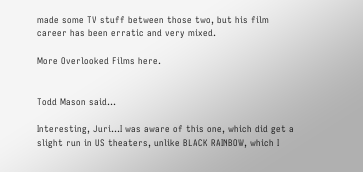made some TV stuff between those two, but his film career has been erratic and very mixed.

More Overlooked Films here.


Todd Mason said...

Interesting, Juri...I was aware of this one, which did get a slight run in US theaters, unlike BLACK RAINBOW, which I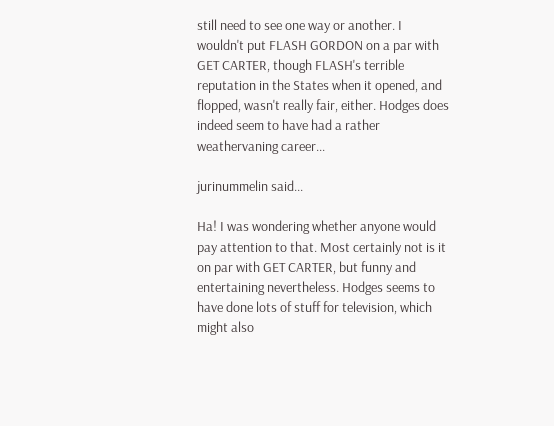still need to see one way or another. I wouldn't put FLASH GORDON on a par with GET CARTER, though FLASH's terrible reputation in the States when it opened, and flopped, wasn't really fair, either. Hodges does indeed seem to have had a rather weathervaning career...

jurinummelin said...

Ha! I was wondering whether anyone would pay attention to that. Most certainly not is it on par with GET CARTER, but funny and entertaining nevertheless. Hodges seems to have done lots of stuff for television, which might also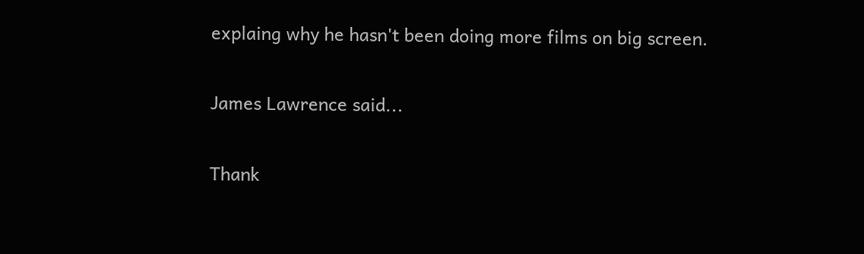explaing why he hasn't been doing more films on big screen.

James Lawrence said...

Thank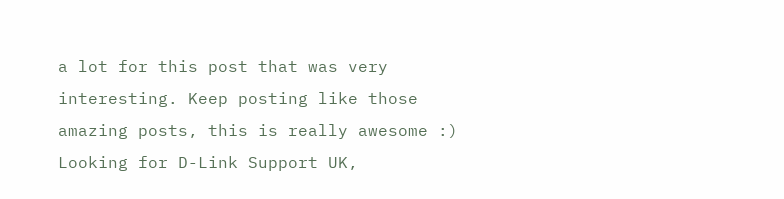a lot for this post that was very interesting. Keep posting like those amazing posts, this is really awesome :)
Looking for D-Link Support UK,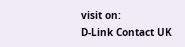visit on:
D-Link Contact UK